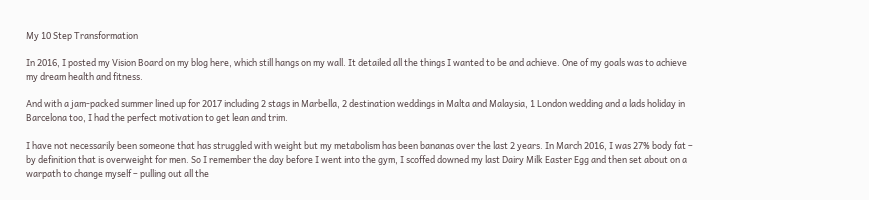My 10 Step Transformation

In 2016, I posted my Vision Board on my blog here, which still hangs on my wall. It detailed all the things I wanted to be and achieve. One of my goals was to achieve my dream health and fitness.

And with a jam-packed summer lined up for 2017 including 2 stags in Marbella, 2 destination weddings in Malta and Malaysia, 1 London wedding and a lads holiday in Barcelona too, I had the perfect motivation to get lean and trim.

I have not necessarily been someone that has struggled with weight but my metabolism has been bananas over the last 2 years. In March 2016, I was 27% body fat – by definition that is overweight for men. So I remember the day before I went into the gym, I scoffed downed my last Dairy Milk Easter Egg and then set about on a warpath to change myself – pulling out all the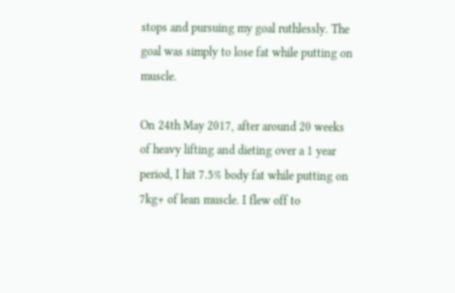stops and pursuing my goal ruthlessly. The goal was simply to lose fat while putting on muscle.

On 24th May 2017, after around 20 weeks of heavy lifting and dieting over a 1 year period, I hit 7.5% body fat while putting on 7kg+ of lean muscle. I flew off to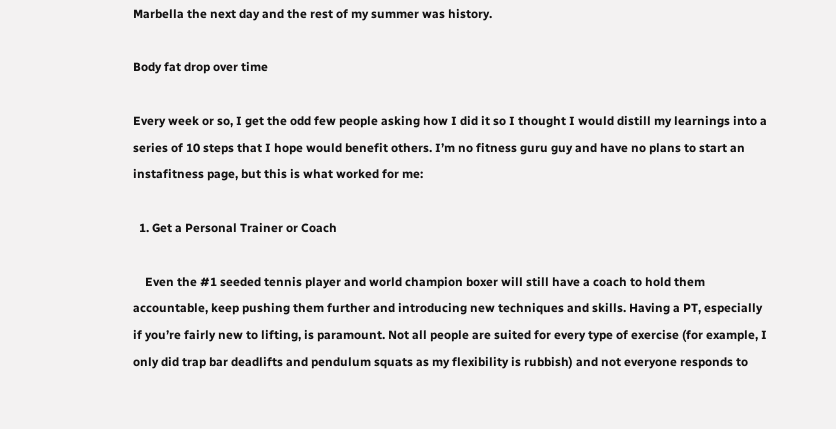Marbella the next day and the rest of my summer was history.

Body fat drop over time

Every week or so, I get the odd few people asking how I did it so I thought I would distill my learnings into a series of 10 steps that I hope would benefit others. I’m no fitness guru guy and have no plans to start an instafitness page, but this is what worked for me:

  1. Get a Personal Trainer or Coach

    Even the #1 seeded tennis player and world champion boxer will still have a coach to hold them accountable, keep pushing them further and introducing new techniques and skills. Having a PT, especially if you’re fairly new to lifting, is paramount. Not all people are suited for every type of exercise (for example, I only did trap bar deadlifts and pendulum squats as my flexibility is rubbish) and not everyone responds to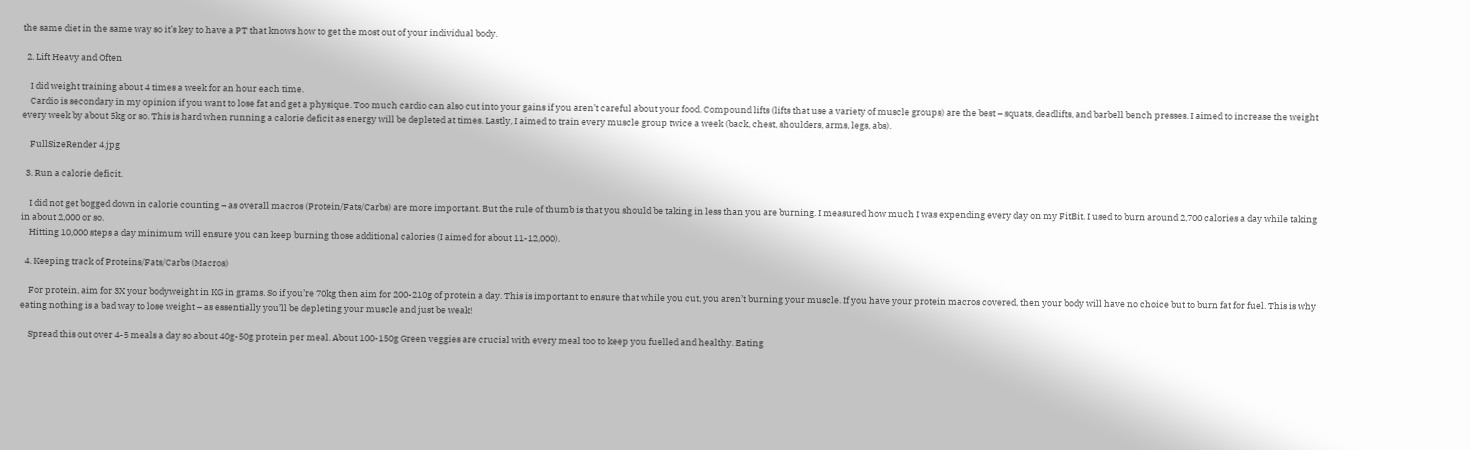the same diet in the same way so it’s key to have a PT that knows how to get the most out of your individual body.

  2. Lift Heavy and Often

    I did weight training about 4 times a week for an hour each time.
    Cardio is secondary in my opinion if you want to lose fat and get a physique. Too much cardio can also cut into your gains if you aren’t careful about your food. Compound lifts (lifts that use a variety of muscle groups) are the best – squats, deadlifts, and barbell bench presses. I aimed to increase the weight every week by about 5kg or so. This is hard when running a calorie deficit as energy will be depleted at times. Lastly, I aimed to train every muscle group twice a week (back, chest, shoulders, arms, legs, abs).

    FullSizeRender 4.jpg

  3. Run a calorie deficit.

    I did not get bogged down in calorie counting – as overall macros (Protein/Fats/Carbs) are more important. But the rule of thumb is that you should be taking in less than you are burning. I measured how much I was expending every day on my FitBit. I used to burn around 2,700 calories a day while taking in about 2,000 or so.
    Hitting 10,000 steps a day minimum will ensure you can keep burning those additional calories (I aimed for about 11-12,000).

  4. Keeping track of Proteins/Fats/Carbs (Macros)

    For protein, aim for 3X your bodyweight in KG in grams. So if you’re 70kg then aim for 200-210g of protein a day. This is important to ensure that while you cut, you aren’t burning your muscle. If you have your protein macros covered, then your body will have no choice but to burn fat for fuel. This is why eating nothing is a bad way to lose weight – as essentially you’ll be depleting your muscle and just be weak!

    Spread this out over 4-5 meals a day so about 40g-50g protein per meal. About 100-150g Green veggies are crucial with every meal too to keep you fuelled and healthy. Eating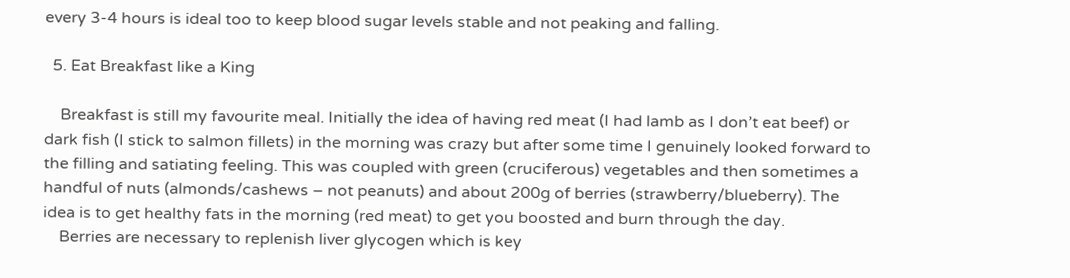every 3-4 hours is ideal too to keep blood sugar levels stable and not peaking and falling.

  5. Eat Breakfast like a King

    Breakfast is still my favourite meal. Initially the idea of having red meat (I had lamb as I don’t eat beef) or dark fish (I stick to salmon fillets) in the morning was crazy but after some time I genuinely looked forward to the filling and satiating feeling. This was coupled with green (cruciferous) vegetables and then sometimes a handful of nuts (almonds/cashews – not peanuts) and about 200g of berries (strawberry/blueberry). The idea is to get healthy fats in the morning (red meat) to get you boosted and burn through the day.
    Berries are necessary to replenish liver glycogen which is key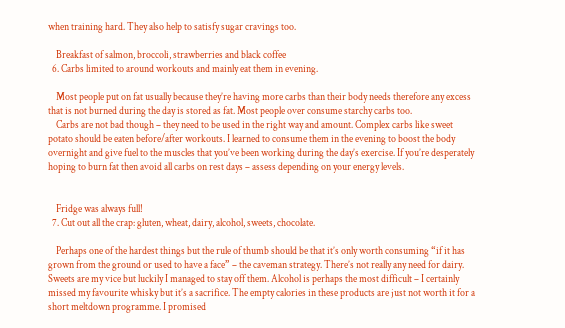when training hard. They also help to satisfy sugar cravings too.

    Breakfast of salmon, broccoli, strawberries and black coffee
  6. Carbs limited to around workouts and mainly eat them in evening.

    Most people put on fat usually because they’re having more carbs than their body needs therefore any excess that is not burned during the day is stored as fat. Most people over consume starchy carbs too.
    Carbs are not bad though – they need to be used in the right way and amount. Complex carbs like sweet potato should be eaten before/after workouts. I learned to consume them in the evening to boost the body overnight and give fuel to the muscles that you’ve been working during the day’s exercise. If you’re desperately hoping to burn fat then avoid all carbs on rest days – assess depending on your energy levels.


    Fridge was always full!
  7. Cut out all the crap: gluten, wheat, dairy, alcohol, sweets, chocolate.

    Perhaps one of the hardest things but the rule of thumb should be that it’s only worth consuming “if it has grown from the ground or used to have a face” – the caveman strategy. There’s not really any need for dairy. Sweets are my vice but luckily I managed to stay off them. Alcohol is perhaps the most difficult – I certainly missed my favourite whisky but it’s a sacrifice. The empty calories in these products are just not worth it for a short meltdown programme. I promised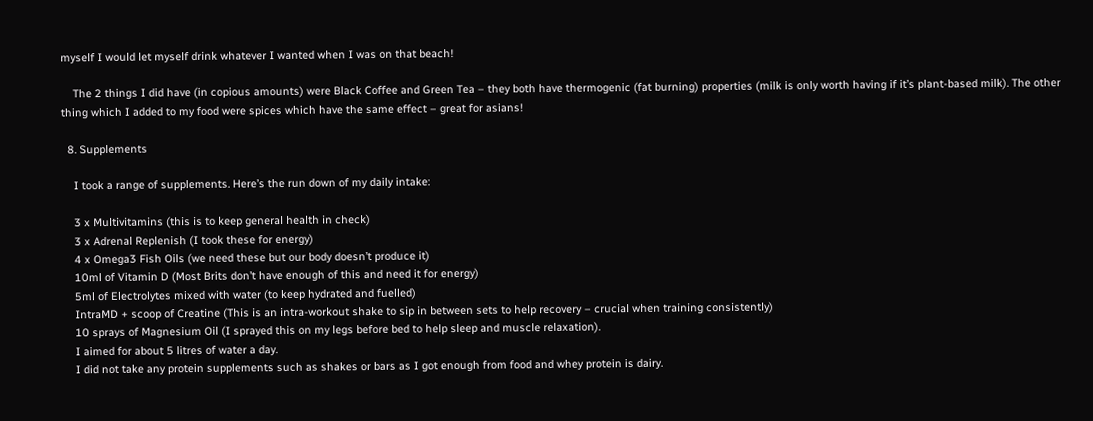myself I would let myself drink whatever I wanted when I was on that beach!

    The 2 things I did have (in copious amounts) were Black Coffee and Green Tea – they both have thermogenic (fat burning) properties (milk is only worth having if it’s plant-based milk). The other thing which I added to my food were spices which have the same effect – great for asians!

  8. Supplements

    I took a range of supplements. Here’s the run down of my daily intake:

    3 x Multivitamins (this is to keep general health in check)
    3 x Adrenal Replenish (I took these for energy)
    4 x Omega3 Fish Oils (we need these but our body doesn’t produce it)
    10ml of Vitamin D (Most Brits don’t have enough of this and need it for energy)
    5ml of Electrolytes mixed with water (to keep hydrated and fuelled)
    IntraMD + scoop of Creatine (This is an intra-workout shake to sip in between sets to help recovery – crucial when training consistently)
    10 sprays of Magnesium Oil (I sprayed this on my legs before bed to help sleep and muscle relaxation).
    I aimed for about 5 litres of water a day.
    I did not take any protein supplements such as shakes or bars as I got enough from food and whey protein is dairy.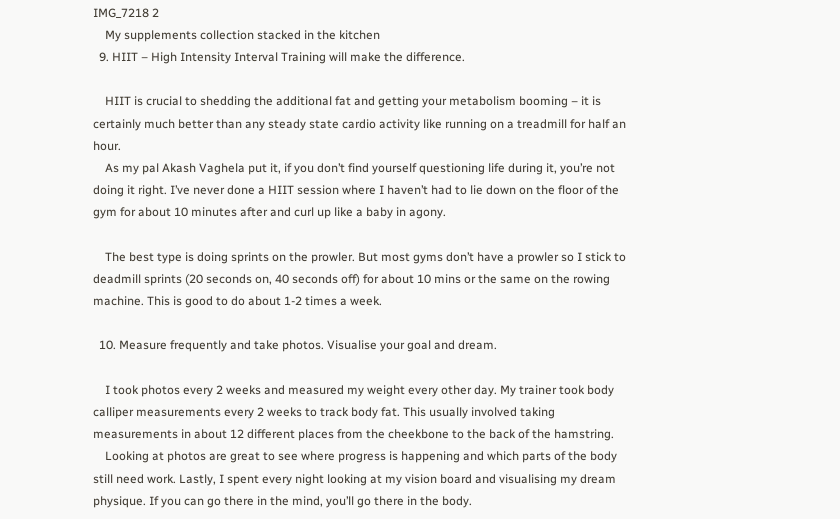IMG_7218 2
    My supplements collection stacked in the kitchen
  9. HIIT – High Intensity Interval Training will make the difference.

    HIIT is crucial to shedding the additional fat and getting your metabolism booming – it is certainly much better than any steady state cardio activity like running on a treadmill for half an hour.
    As my pal Akash Vaghela put it, if you don’t find yourself questioning life during it, you’re not doing it right. I’ve never done a HIIT session where I haven’t had to lie down on the floor of the gym for about 10 minutes after and curl up like a baby in agony.

    The best type is doing sprints on the prowler. But most gyms don’t have a prowler so I stick to deadmill sprints (20 seconds on, 40 seconds off) for about 10 mins or the same on the rowing machine. This is good to do about 1-2 times a week.

  10. Measure frequently and take photos. Visualise your goal and dream.

    I took photos every 2 weeks and measured my weight every other day. My trainer took body calliper measurements every 2 weeks to track body fat. This usually involved taking measurements in about 12 different places from the cheekbone to the back of the hamstring.
    Looking at photos are great to see where progress is happening and which parts of the body still need work. Lastly, I spent every night looking at my vision board and visualising my dream physique. If you can go there in the mind, you’ll go there in the body.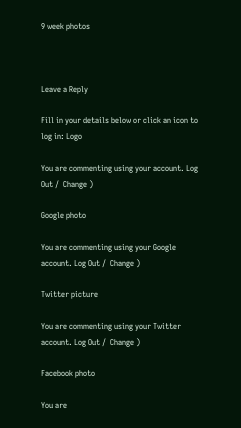9 week photos



Leave a Reply

Fill in your details below or click an icon to log in: Logo

You are commenting using your account. Log Out /  Change )

Google photo

You are commenting using your Google account. Log Out /  Change )

Twitter picture

You are commenting using your Twitter account. Log Out /  Change )

Facebook photo

You are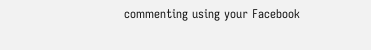commenting using your Facebook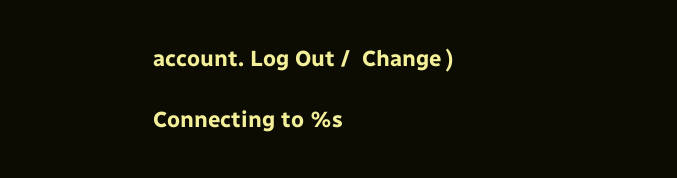account. Log Out /  Change )

Connecting to %s